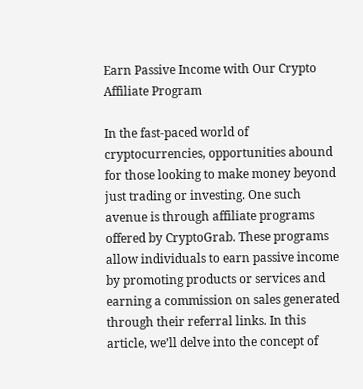Earn Passive Income with Our Crypto Affiliate Program

In the fast-paced world of cryptocurrencies, opportunities abound for those looking to make money beyond just trading or investing. One such avenue is through affiliate programs offered by CryptoGrab. These programs allow individuals to earn passive income by promoting products or services and earning a commission on sales generated through their referral links. In this article, we’ll delve into the concept of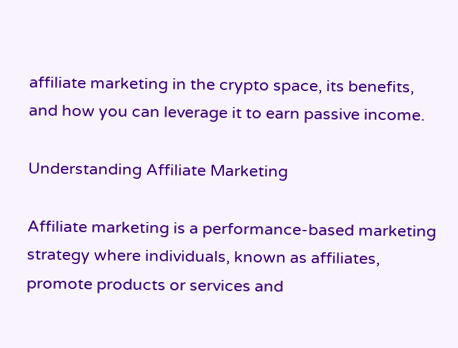affiliate marketing in the crypto space, its benefits, and how you can leverage it to earn passive income.

Understanding Affiliate Marketing

Affiliate marketing is a performance-based marketing strategy where individuals, known as affiliates, promote products or services and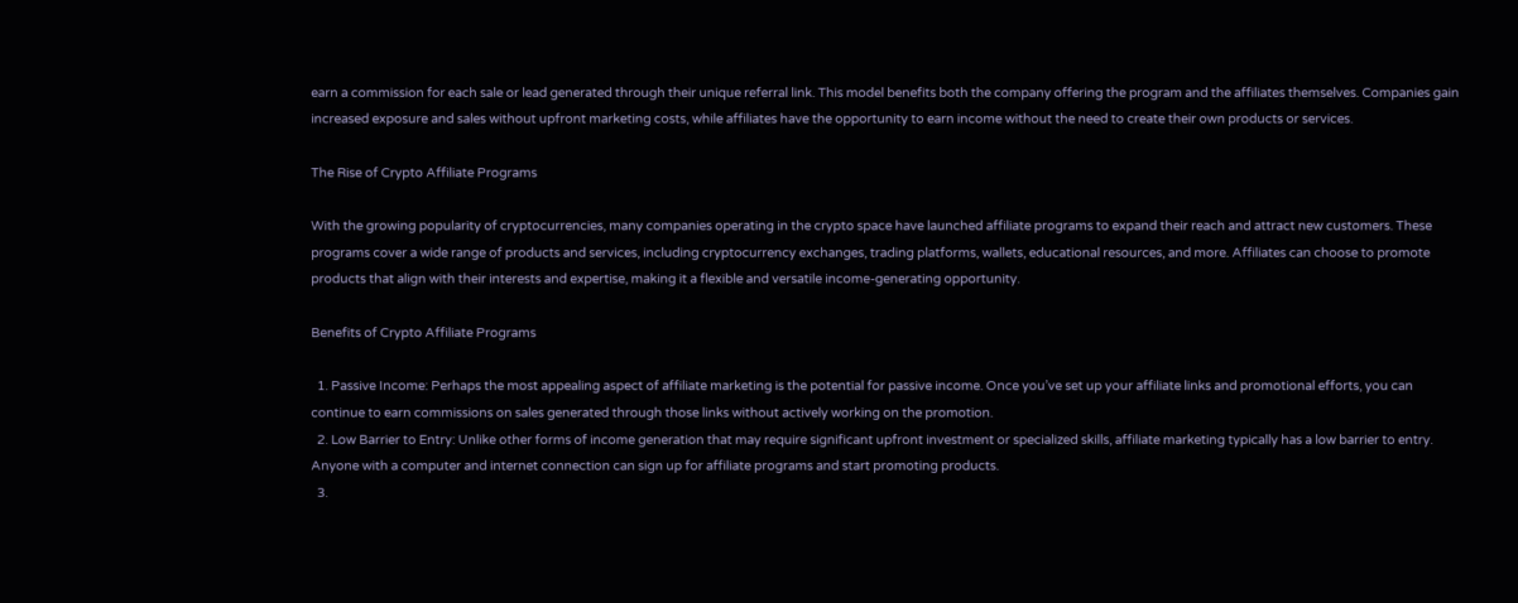earn a commission for each sale or lead generated through their unique referral link. This model benefits both the company offering the program and the affiliates themselves. Companies gain increased exposure and sales without upfront marketing costs, while affiliates have the opportunity to earn income without the need to create their own products or services.

The Rise of Crypto Affiliate Programs

With the growing popularity of cryptocurrencies, many companies operating in the crypto space have launched affiliate programs to expand their reach and attract new customers. These programs cover a wide range of products and services, including cryptocurrency exchanges, trading platforms, wallets, educational resources, and more. Affiliates can choose to promote products that align with their interests and expertise, making it a flexible and versatile income-generating opportunity.

Benefits of Crypto Affiliate Programs

  1. Passive Income: Perhaps the most appealing aspect of affiliate marketing is the potential for passive income. Once you’ve set up your affiliate links and promotional efforts, you can continue to earn commissions on sales generated through those links without actively working on the promotion.
  2. Low Barrier to Entry: Unlike other forms of income generation that may require significant upfront investment or specialized skills, affiliate marketing typically has a low barrier to entry. Anyone with a computer and internet connection can sign up for affiliate programs and start promoting products.
  3.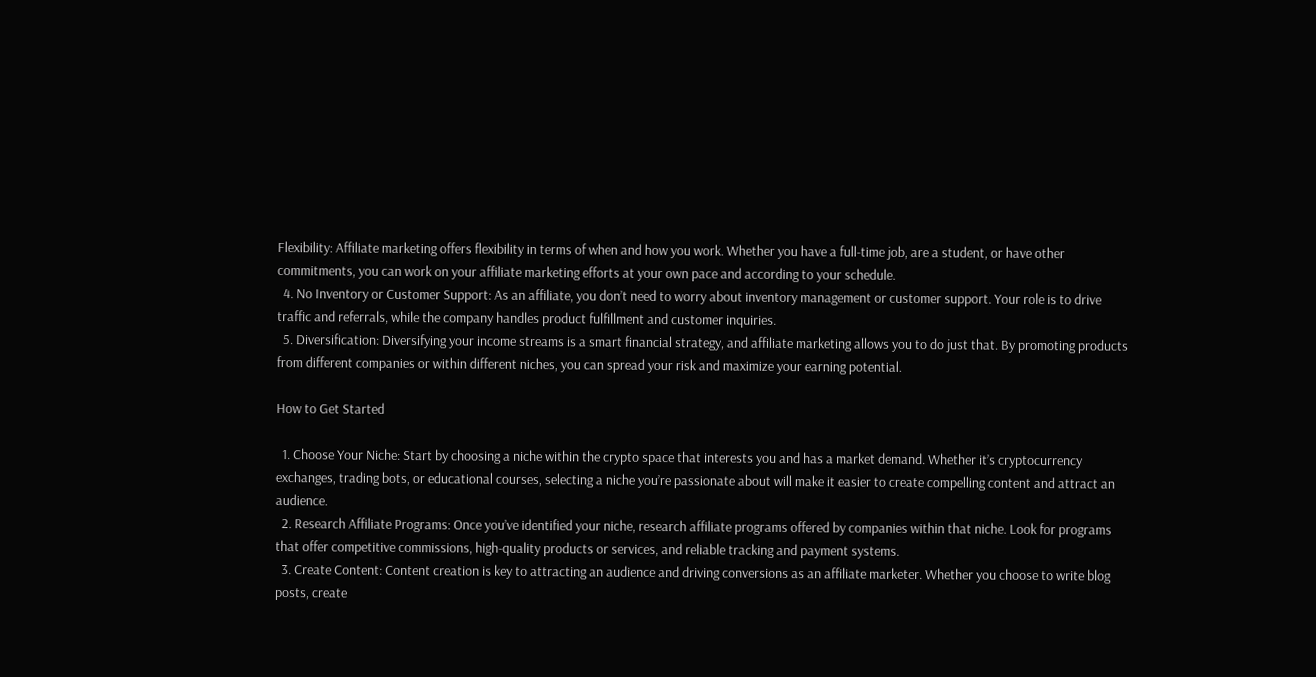Flexibility: Affiliate marketing offers flexibility in terms of when and how you work. Whether you have a full-time job, are a student, or have other commitments, you can work on your affiliate marketing efforts at your own pace and according to your schedule.
  4. No Inventory or Customer Support: As an affiliate, you don’t need to worry about inventory management or customer support. Your role is to drive traffic and referrals, while the company handles product fulfillment and customer inquiries.
  5. Diversification: Diversifying your income streams is a smart financial strategy, and affiliate marketing allows you to do just that. By promoting products from different companies or within different niches, you can spread your risk and maximize your earning potential.

How to Get Started

  1. Choose Your Niche: Start by choosing a niche within the crypto space that interests you and has a market demand. Whether it’s cryptocurrency exchanges, trading bots, or educational courses, selecting a niche you’re passionate about will make it easier to create compelling content and attract an audience.
  2. Research Affiliate Programs: Once you’ve identified your niche, research affiliate programs offered by companies within that niche. Look for programs that offer competitive commissions, high-quality products or services, and reliable tracking and payment systems.
  3. Create Content: Content creation is key to attracting an audience and driving conversions as an affiliate marketer. Whether you choose to write blog posts, create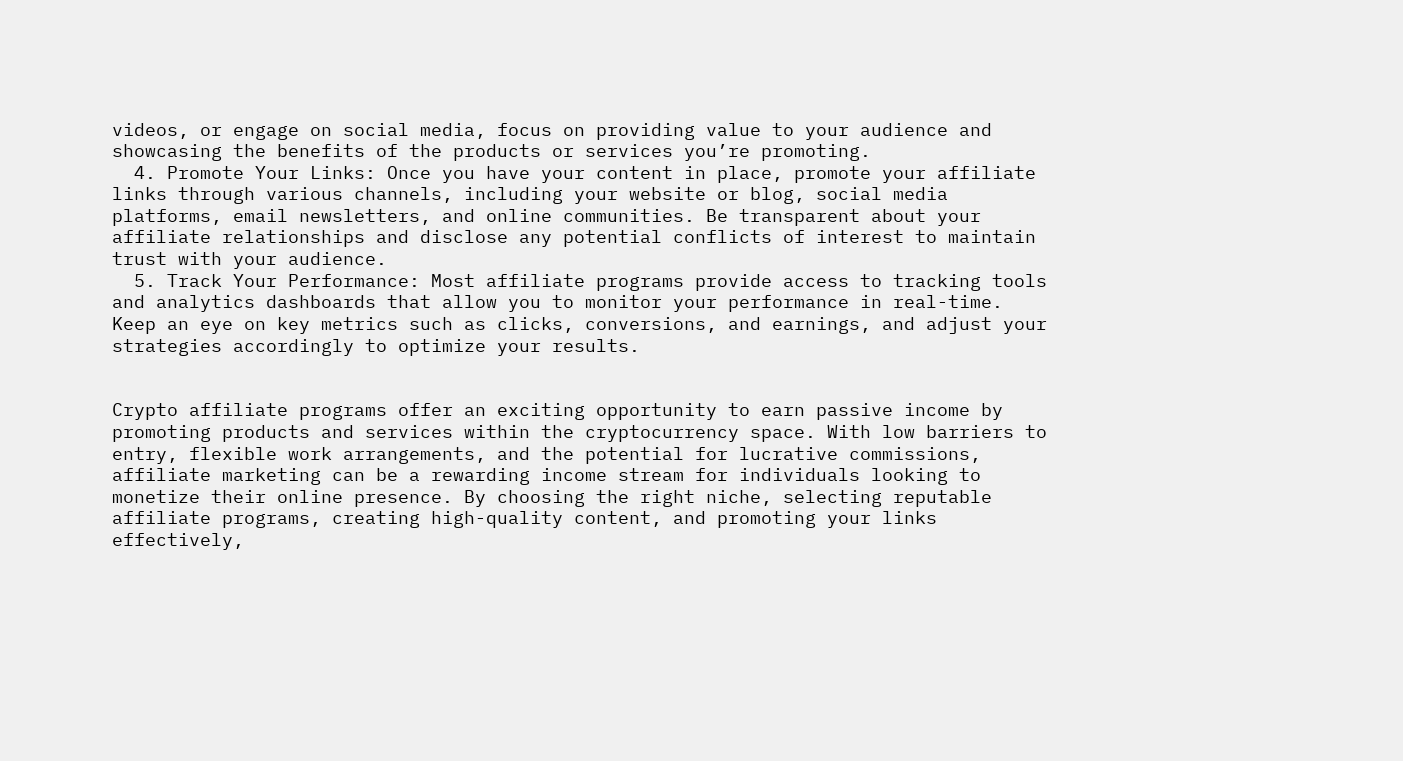videos, or engage on social media, focus on providing value to your audience and showcasing the benefits of the products or services you’re promoting.
  4. Promote Your Links: Once you have your content in place, promote your affiliate links through various channels, including your website or blog, social media platforms, email newsletters, and online communities. Be transparent about your affiliate relationships and disclose any potential conflicts of interest to maintain trust with your audience.
  5. Track Your Performance: Most affiliate programs provide access to tracking tools and analytics dashboards that allow you to monitor your performance in real-time. Keep an eye on key metrics such as clicks, conversions, and earnings, and adjust your strategies accordingly to optimize your results.


Crypto affiliate programs offer an exciting opportunity to earn passive income by promoting products and services within the cryptocurrency space. With low barriers to entry, flexible work arrangements, and the potential for lucrative commissions, affiliate marketing can be a rewarding income stream for individuals looking to monetize their online presence. By choosing the right niche, selecting reputable affiliate programs, creating high-quality content, and promoting your links effectively,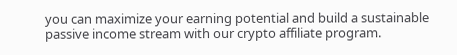you can maximize your earning potential and build a sustainable passive income stream with our crypto affiliate program.